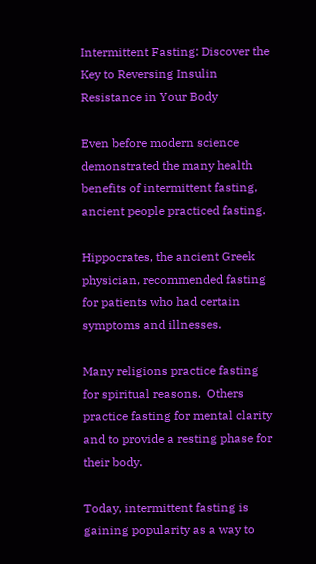Intermittent Fasting: Discover the Key to Reversing Insulin Resistance in Your Body

Even before modern science demonstrated the many health benefits of intermittent fasting, ancient people practiced fasting.

Hippocrates, the ancient Greek physician, recommended fasting for patients who had certain symptoms and illnesses.

Many religions practice fasting for spiritual reasons.  Others practice fasting for mental clarity and to provide a resting phase for their body.

Today, intermittent fasting is gaining popularity as a way to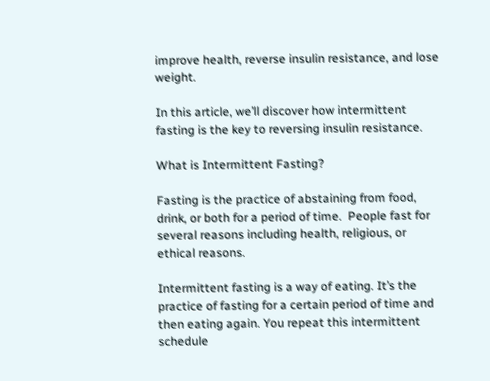improve health, reverse insulin resistance, and lose weight.

In this article, we’ll discover how intermittent fasting is the key to reversing insulin resistance.

What is Intermittent Fasting?

Fasting is the practice of abstaining from food, drink, or both for a period of time.  People fast for several reasons including health, religious, or ethical reasons.

Intermittent fasting is a way of eating. It’s the practice of fasting for a certain period of time and then eating again. You repeat this intermittent schedule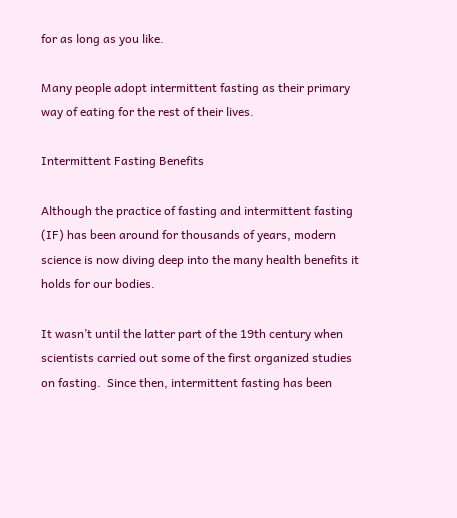for as long as you like.

Many people adopt intermittent fasting as their primary way of eating for the rest of their lives.

Intermittent Fasting Benefits

Although the practice of fasting and intermittent fasting (IF) has been around for thousands of years, modern science is now diving deep into the many health benefits it holds for our bodies.

It wasn’t until the latter part of the 19th century when scientists carried out some of the first organized studies on fasting.  Since then, intermittent fasting has been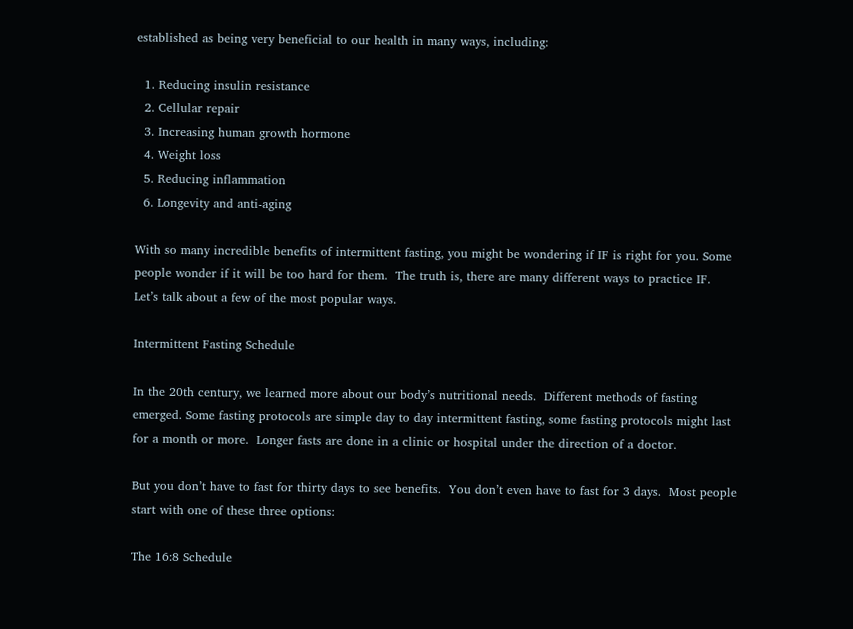established as being very beneficial to our health in many ways, including:

  1. Reducing insulin resistance
  2. Cellular repair
  3. Increasing human growth hormone
  4. Weight loss
  5. Reducing inflammation
  6. Longevity and anti-aging

With so many incredible benefits of intermittent fasting, you might be wondering if IF is right for you. Some people wonder if it will be too hard for them.  The truth is, there are many different ways to practice IF.  Let’s talk about a few of the most popular ways.

Intermittent Fasting Schedule

In the 20th century, we learned more about our body’s nutritional needs.  Different methods of fasting emerged. Some fasting protocols are simple day to day intermittent fasting, some fasting protocols might last for a month or more.  Longer fasts are done in a clinic or hospital under the direction of a doctor.

But you don’t have to fast for thirty days to see benefits.  You don’t even have to fast for 3 days.  Most people start with one of these three options:

The 16:8 Schedule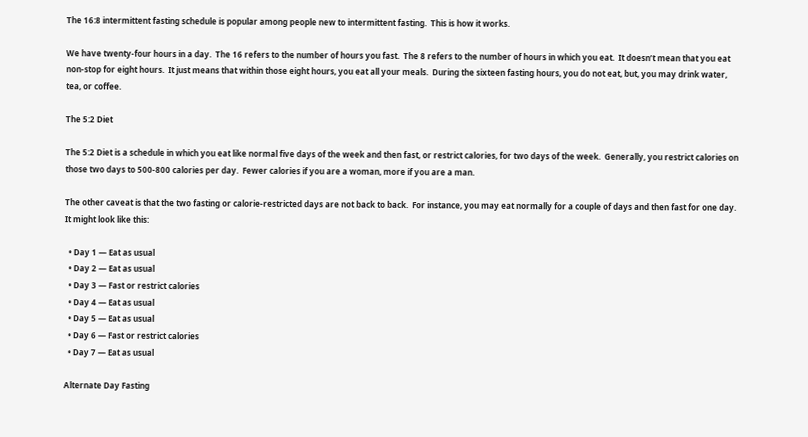The 16:8 intermittent fasting schedule is popular among people new to intermittent fasting.  This is how it works.

We have twenty-four hours in a day.  The 16 refers to the number of hours you fast.  The 8 refers to the number of hours in which you eat.  It doesn’t mean that you eat non-stop for eight hours.  It just means that within those eight hours, you eat all your meals.  During the sixteen fasting hours, you do not eat, but, you may drink water, tea, or coffee.

The 5:2 Diet

The 5:2 Diet is a schedule in which you eat like normal five days of the week and then fast, or restrict calories, for two days of the week.  Generally, you restrict calories on those two days to 500-800 calories per day.  Fewer calories if you are a woman, more if you are a man.

The other caveat is that the two fasting or calorie-restricted days are not back to back.  For instance, you may eat normally for a couple of days and then fast for one day.  It might look like this:

  • Day 1 — Eat as usual
  • Day 2 — Eat as usual
  • Day 3 — Fast or restrict calories
  • Day 4 — Eat as usual
  • Day 5 — Eat as usual
  • Day 6 — Fast or restrict calories
  • Day 7 — Eat as usual

Alternate Day Fasting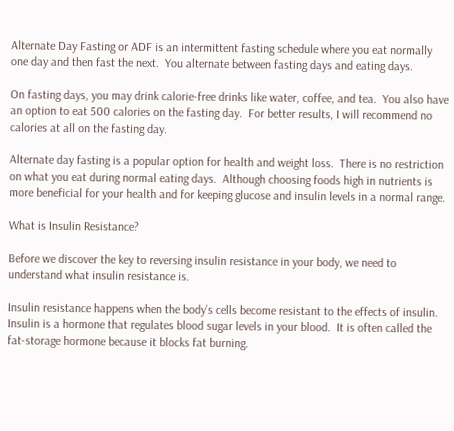Alternate Day Fasting or ADF is an intermittent fasting schedule where you eat normally one day and then fast the next.  You alternate between fasting days and eating days.

On fasting days, you may drink calorie-free drinks like water, coffee, and tea.  You also have an option to eat 500 calories on the fasting day.  For better results, I will recommend no calories at all on the fasting day.

Alternate day fasting is a popular option for health and weight loss.  There is no restriction on what you eat during normal eating days.  Although choosing foods high in nutrients is more beneficial for your health and for keeping glucose and insulin levels in a normal range.

What is Insulin Resistance?

Before we discover the key to reversing insulin resistance in your body, we need to understand what insulin resistance is.

Insulin resistance happens when the body’s cells become resistant to the effects of insulin.  Insulin is a hormone that regulates blood sugar levels in your blood.  It is often called the fat-storage hormone because it blocks fat burning.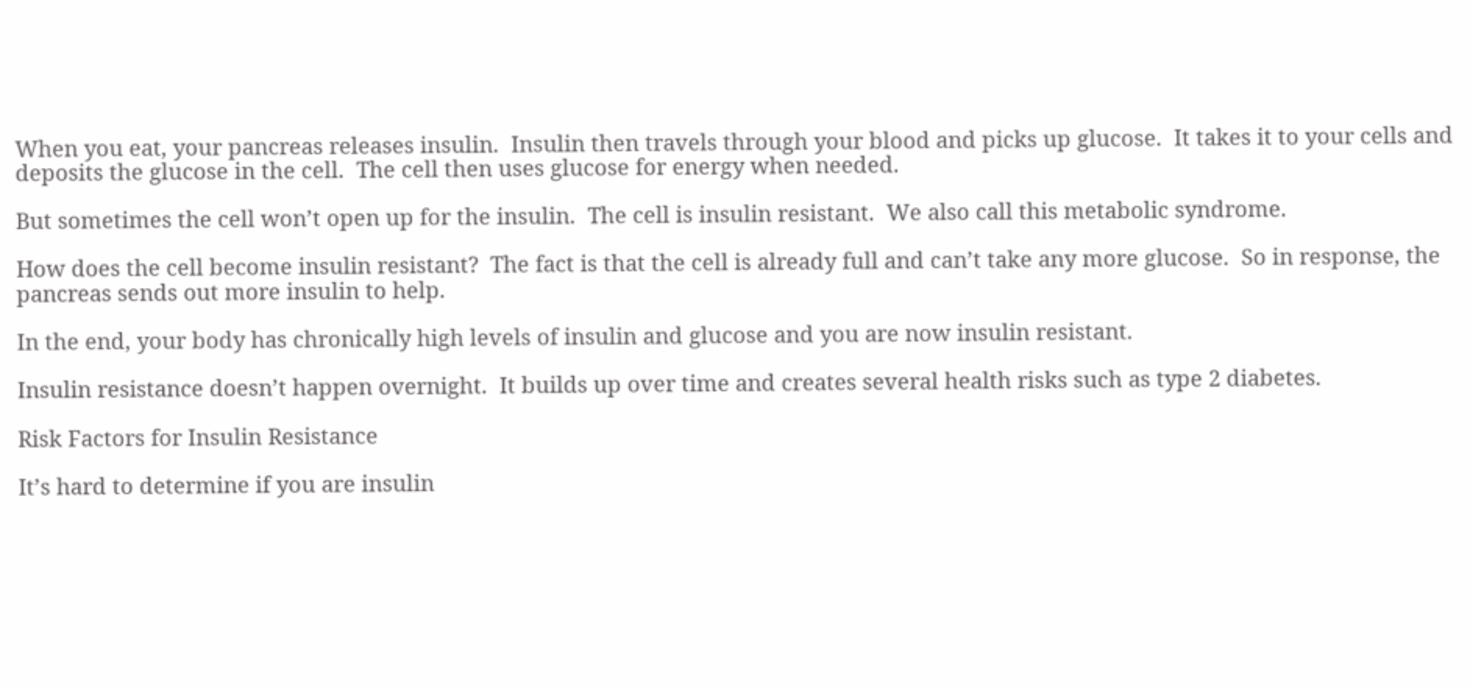When you eat, your pancreas releases insulin.  Insulin then travels through your blood and picks up glucose.  It takes it to your cells and deposits the glucose in the cell.  The cell then uses glucose for energy when needed.

But sometimes the cell won’t open up for the insulin.  The cell is insulin resistant.  We also call this metabolic syndrome.

How does the cell become insulin resistant?  The fact is that the cell is already full and can’t take any more glucose.  So in response, the pancreas sends out more insulin to help.

In the end, your body has chronically high levels of insulin and glucose and you are now insulin resistant.

Insulin resistance doesn’t happen overnight.  It builds up over time and creates several health risks such as type 2 diabetes.

Risk Factors for Insulin Resistance

It’s hard to determine if you are insulin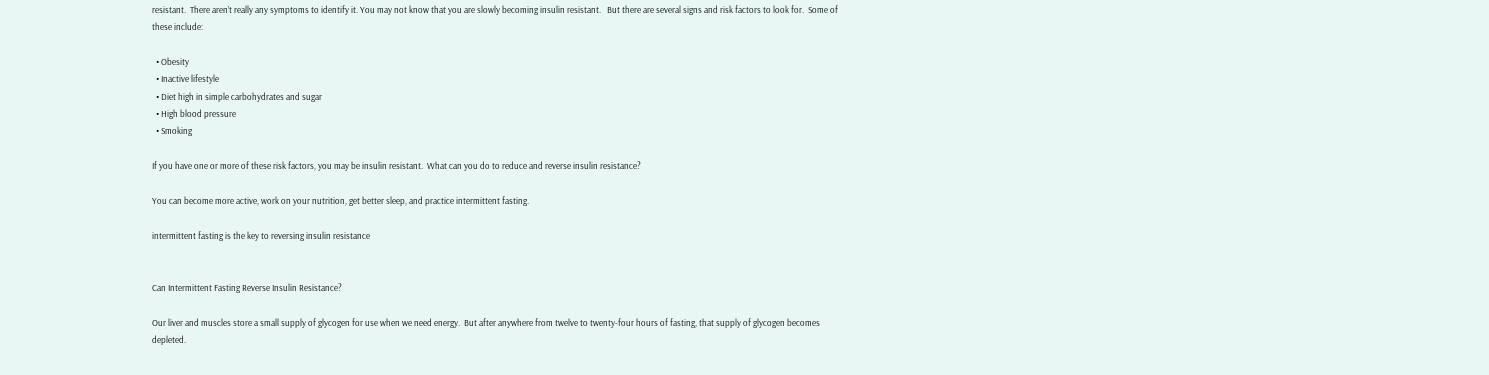resistant.  There aren’t really any symptoms to identify it. You may not know that you are slowly becoming insulin resistant.   But there are several signs and risk factors to look for.  Some of these include:

  • Obesity
  • Inactive lifestyle
  • Diet high in simple carbohydrates and sugar
  • High blood pressure
  • Smoking

If you have one or more of these risk factors, you may be insulin resistant.  What can you do to reduce and reverse insulin resistance?

You can become more active, work on your nutrition, get better sleep, and practice intermittent fasting.

intermittent fasting is the key to reversing insulin resistance


Can Intermittent Fasting Reverse Insulin Resistance?

Our liver and muscles store a small supply of glycogen for use when we need energy.  But after anywhere from twelve to twenty-four hours of fasting, that supply of glycogen becomes depleted.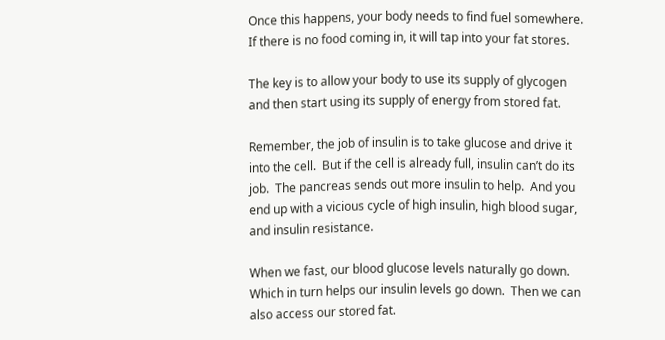Once this happens, your body needs to find fuel somewhere.  If there is no food coming in, it will tap into your fat stores.

The key is to allow your body to use its supply of glycogen and then start using its supply of energy from stored fat.

Remember, the job of insulin is to take glucose and drive it into the cell.  But if the cell is already full, insulin can’t do its job.  The pancreas sends out more insulin to help.  And you end up with a vicious cycle of high insulin, high blood sugar, and insulin resistance.

When we fast, our blood glucose levels naturally go down.  Which in turn helps our insulin levels go down.  Then we can also access our stored fat.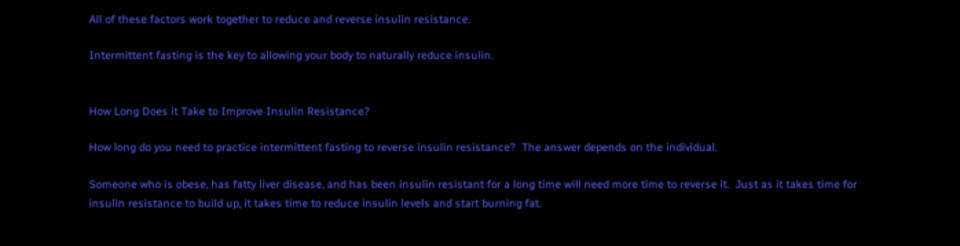All of these factors work together to reduce and reverse insulin resistance.

Intermittent fasting is the key to allowing your body to naturally reduce insulin.


How Long Does it Take to Improve Insulin Resistance?

How long do you need to practice intermittent fasting to reverse insulin resistance?  The answer depends on the individual.

Someone who is obese, has fatty liver disease, and has been insulin resistant for a long time will need more time to reverse it.  Just as it takes time for insulin resistance to build up, it takes time to reduce insulin levels and start burning fat.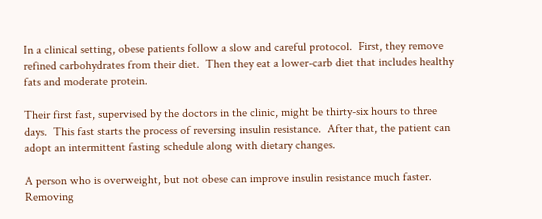In a clinical setting, obese patients follow a slow and careful protocol.  First, they remove refined carbohydrates from their diet.  Then they eat a lower-carb diet that includes healthy fats and moderate protein.

Their first fast, supervised by the doctors in the clinic, might be thirty-six hours to three days.  This fast starts the process of reversing insulin resistance.  After that, the patient can adopt an intermittent fasting schedule along with dietary changes.

A person who is overweight, but not obese can improve insulin resistance much faster.  Removing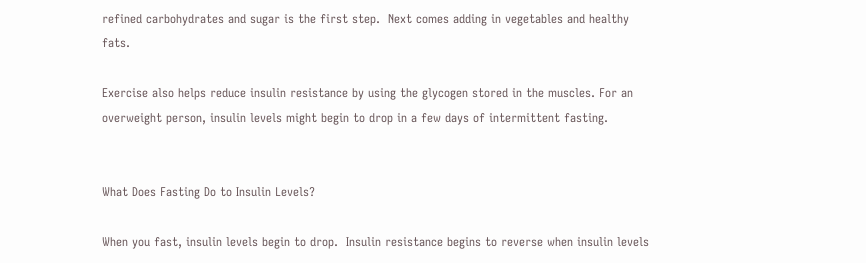refined carbohydrates and sugar is the first step.  Next comes adding in vegetables and healthy fats.

Exercise also helps reduce insulin resistance by using the glycogen stored in the muscles. For an overweight person, insulin levels might begin to drop in a few days of intermittent fasting.


What Does Fasting Do to Insulin Levels?

When you fast, insulin levels begin to drop.  Insulin resistance begins to reverse when insulin levels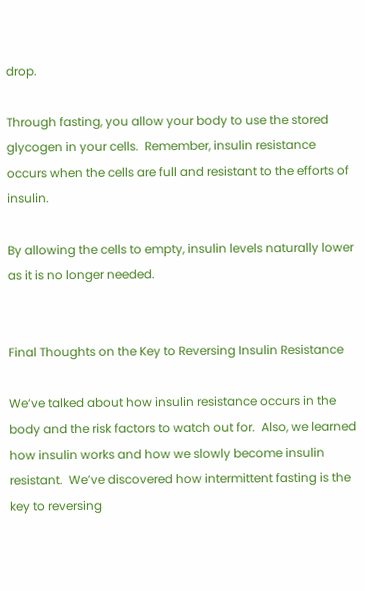drop.

Through fasting, you allow your body to use the stored glycogen in your cells.  Remember, insulin resistance occurs when the cells are full and resistant to the efforts of insulin.

By allowing the cells to empty, insulin levels naturally lower as it is no longer needed.


Final Thoughts on the Key to Reversing Insulin Resistance

We’ve talked about how insulin resistance occurs in the body and the risk factors to watch out for.  Also, we learned how insulin works and how we slowly become insulin resistant.  We’ve discovered how intermittent fasting is the key to reversing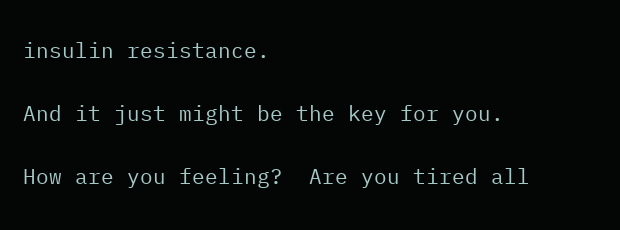insulin resistance.

And it just might be the key for you.

How are you feeling?  Are you tired all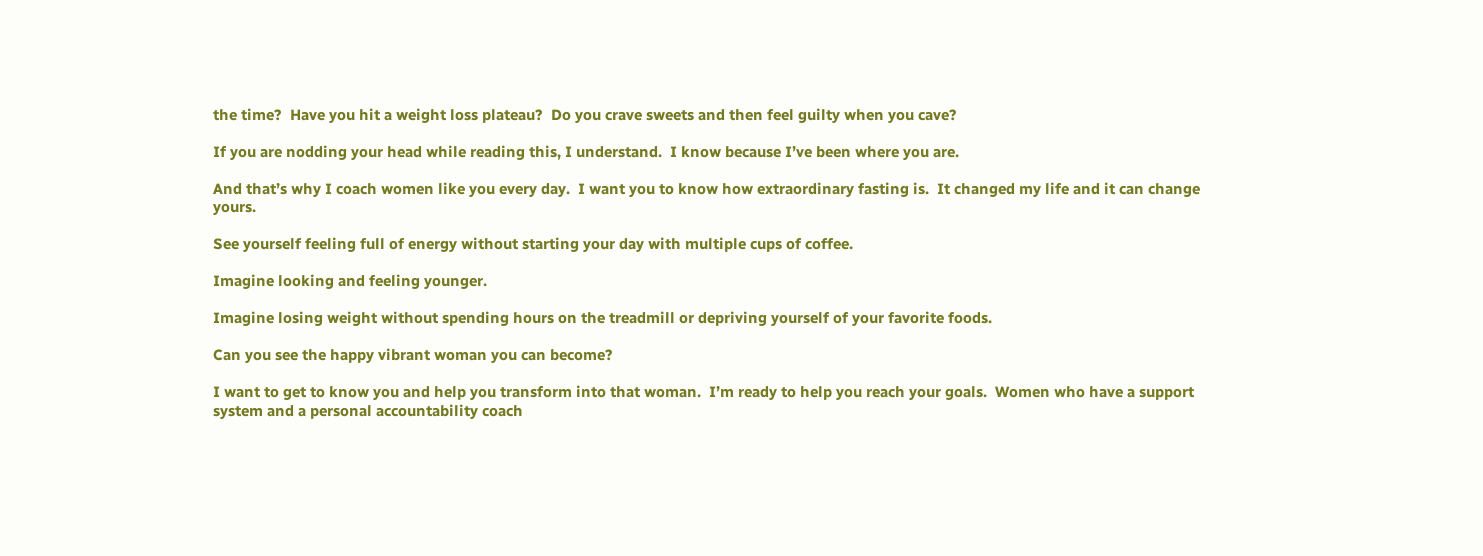the time?  Have you hit a weight loss plateau?  Do you crave sweets and then feel guilty when you cave?

If you are nodding your head while reading this, I understand.  I know because I’ve been where you are.

And that’s why I coach women like you every day.  I want you to know how extraordinary fasting is.  It changed my life and it can change yours.

See yourself feeling full of energy without starting your day with multiple cups of coffee.

Imagine looking and feeling younger.

Imagine losing weight without spending hours on the treadmill or depriving yourself of your favorite foods.

Can you see the happy vibrant woman you can become?

I want to get to know you and help you transform into that woman.  I’m ready to help you reach your goals.  Women who have a support system and a personal accountability coach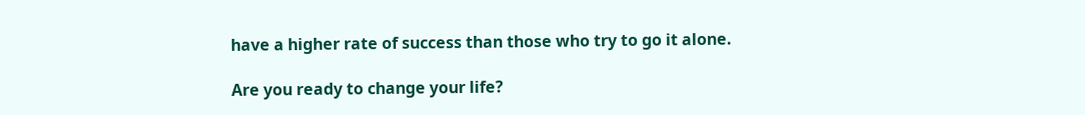have a higher rate of success than those who try to go it alone.

Are you ready to change your life?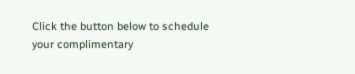Click the button below to schedule your complimentary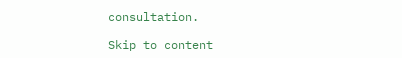consultation.

Skip to content